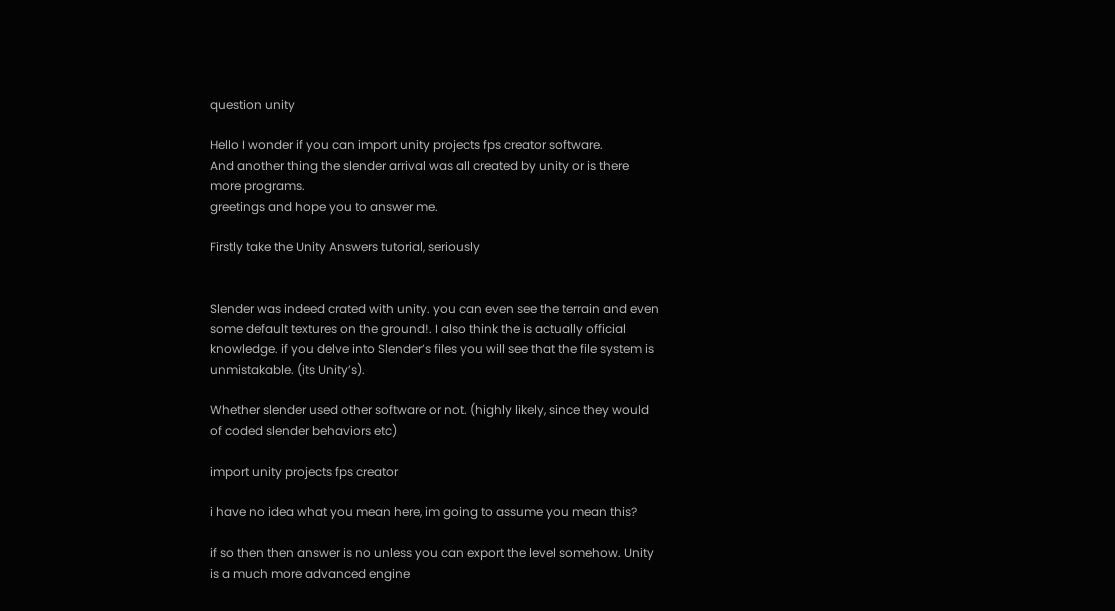question unity

Hello I wonder if you can import unity projects fps creator software.
And another thing the slender arrival was all created by unity or is there more programs.
greetings and hope you to answer me.

Firstly take the Unity Answers tutorial, seriously


Slender was indeed crated with unity. you can even see the terrain and even some default textures on the ground!. I also think the is actually official knowledge. if you delve into Slender’s files you will see that the file system is unmistakable. (its Unity’s).

Whether slender used other software or not. (highly likely, since they would of coded slender behaviors etc)

import unity projects fps creator

i have no idea what you mean here, im going to assume you mean this?

if so then then answer is no unless you can export the level somehow. Unity is a much more advanced engine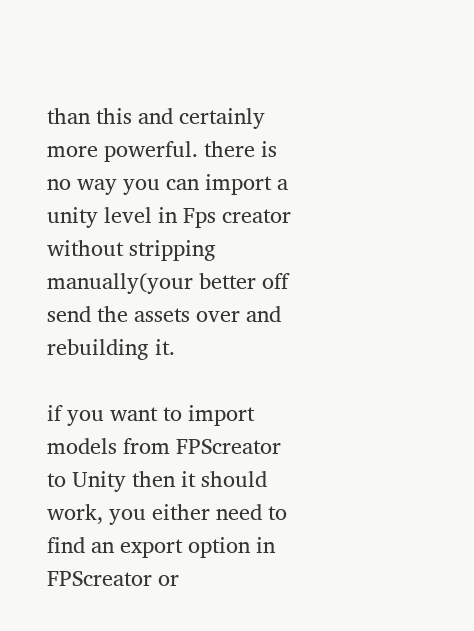than this and certainly more powerful. there is no way you can import a unity level in Fps creator without stripping manually(your better off send the assets over and rebuilding it.

if you want to import models from FPScreator to Unity then it should work, you either need to find an export option in FPScreator or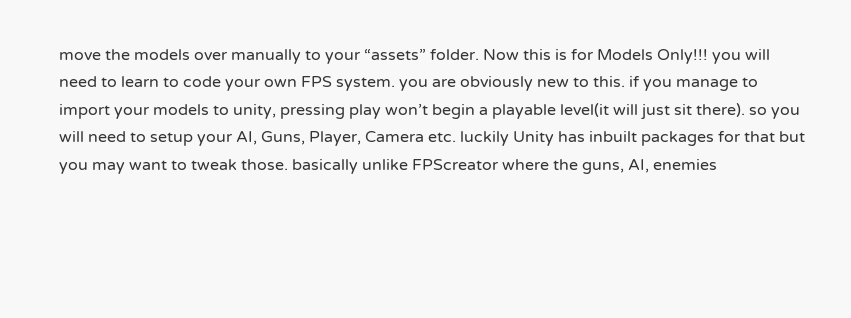move the models over manually to your “assets” folder. Now this is for Models Only!!! you will need to learn to code your own FPS system. you are obviously new to this. if you manage to import your models to unity, pressing play won’t begin a playable level(it will just sit there). so you will need to setup your AI, Guns, Player, Camera etc. luckily Unity has inbuilt packages for that but you may want to tweak those. basically unlike FPScreator where the guns, AI, enemies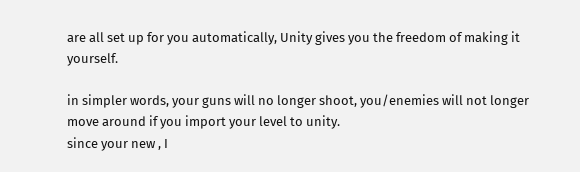are all set up for you automatically, Unity gives you the freedom of making it yourself.

in simpler words, your guns will no longer shoot, you/enemies will not longer move around if you import your level to unity.
since your new , I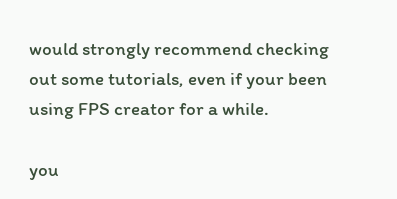would strongly recommend checking out some tutorials, even if your been using FPS creator for a while.

you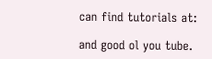can find tutorials at:

and good ol you tube.